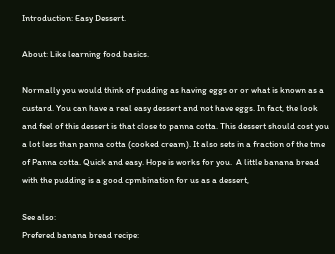Introduction: Easy Dessert.

About: Like learning food basics.

Normally you would think of pudding as having eggs or or what is known as a custard. You can have a real easy dessert and not have eggs. In fact, the look and feel of this dessert is that close to panna cotta. This dessert should cost you a lot less than panna cotta (cooked cream). It also sets in a fraction of the tme of Panna cotta. Quick and easy. Hope is works for you.  A little banana bread with the pudding is a good cpmbination for us as a dessert,

See also:
Prefered banana bread recipe: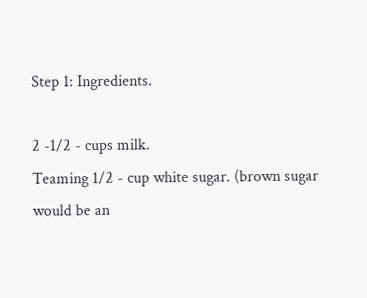Step 1: Ingredients.

2 -1/2 - cups milk.
Teaming 1/2 - cup white sugar. (brown sugar would be an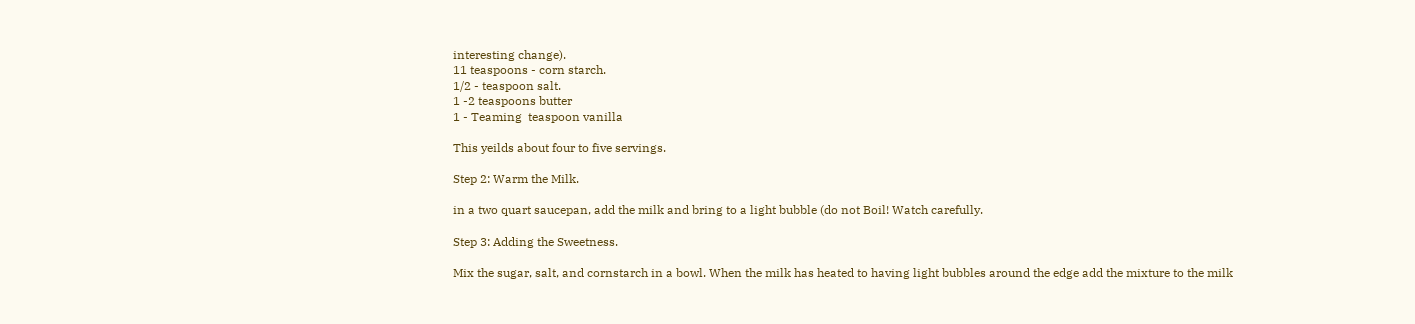interesting change).
11 teaspoons - corn starch.
1/2 - teaspoon salt.
1 -2 teaspoons butter
1 - Teaming  teaspoon vanilla

This yeilds about four to five servings.

Step 2: Warm the Milk.

in a two quart saucepan, add the milk and bring to a light bubble (do not Boil! Watch carefully.

Step 3: Adding the Sweetness.

Mix the sugar, salt, and cornstarch in a bowl. When the milk has heated to having light bubbles around the edge add the mixture to the milk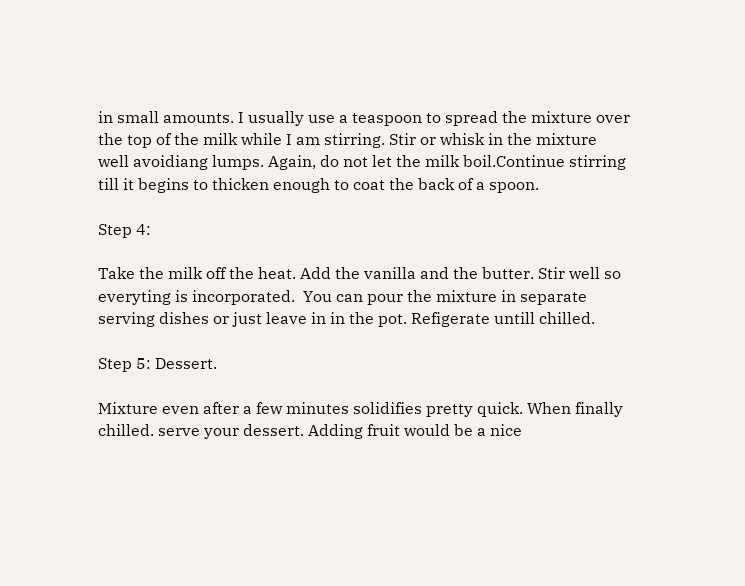in small amounts. I usually use a teaspoon to spread the mixture over the top of the milk while I am stirring. Stir or whisk in the mixture well avoidiang lumps. Again, do not let the milk boil.Continue stirring till it begins to thicken enough to coat the back of a spoon.

Step 4:

Take the milk off the heat. Add the vanilla and the butter. Stir well so everyting is incorporated.  You can pour the mixture in separate serving dishes or just leave in in the pot. Refigerate untill chilled.

Step 5: Dessert.

Mixture even after a few minutes solidifies pretty quick. When finally chilled. serve your dessert. Adding fruit would be a nice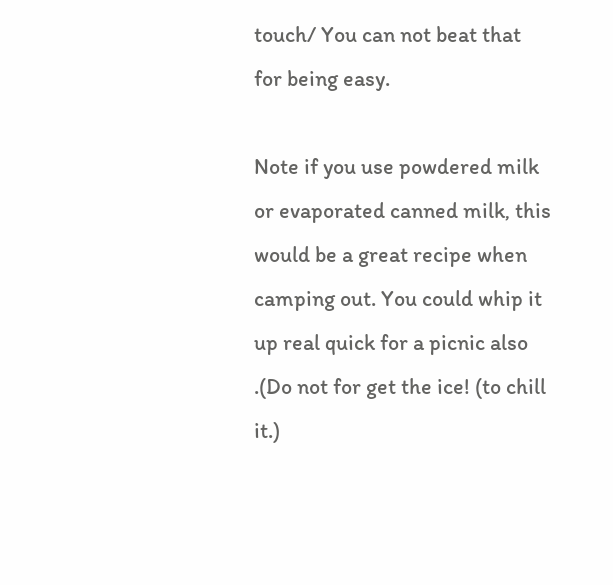touch/ You can not beat that for being easy.

Note if you use powdered milk or evaporated canned milk, this would be a great recipe when camping out. You could whip it up real quick for a picnic also .(Do not for get the ice! (to chill it.)